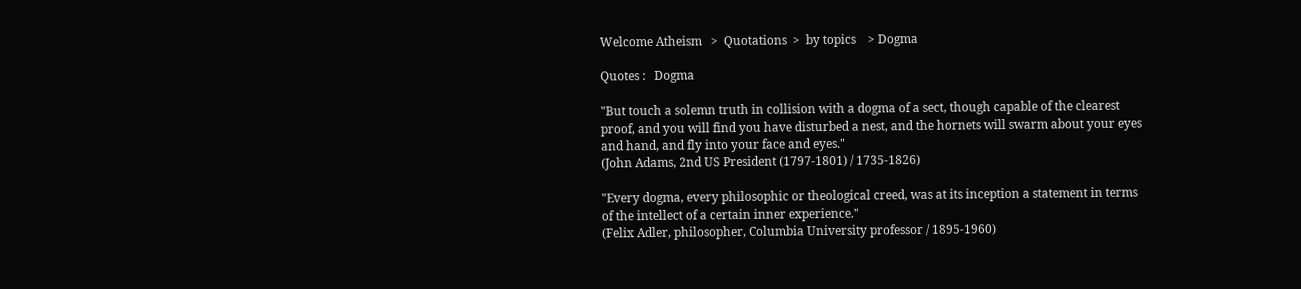Welcome Atheism   >  Quotations  >  by topics    > Dogma

Quotes :   Dogma

"But touch a solemn truth in collision with a dogma of a sect, though capable of the clearest proof, and you will find you have disturbed a nest, and the hornets will swarm about your eyes and hand, and fly into your face and eyes."
(John Adams, 2nd US President (1797-1801) / 1735-1826)

"Every dogma, every philosophic or theological creed, was at its inception a statement in terms of the intellect of a certain inner experience."
(Felix Adler, philosopher, Columbia University professor / 1895-1960)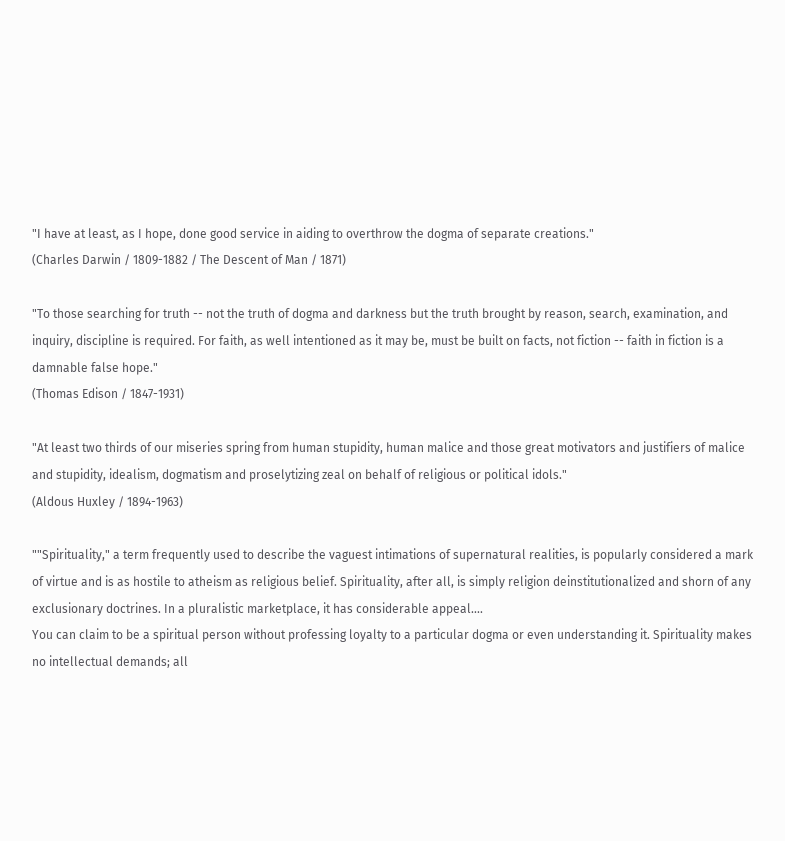"I have at least, as I hope, done good service in aiding to overthrow the dogma of separate creations."
(Charles Darwin / 1809-1882 / The Descent of Man / 1871)

"To those searching for truth -- not the truth of dogma and darkness but the truth brought by reason, search, examination, and inquiry, discipline is required. For faith, as well intentioned as it may be, must be built on facts, not fiction -- faith in fiction is a damnable false hope."
(Thomas Edison / 1847-1931)

"At least two thirds of our miseries spring from human stupidity, human malice and those great motivators and justifiers of malice and stupidity, idealism, dogmatism and proselytizing zeal on behalf of religious or political idols."
(Aldous Huxley / 1894-1963)

""Spirituality," a term frequently used to describe the vaguest intimations of supernatural realities, is popularly considered a mark of virtue and is as hostile to atheism as religious belief. Spirituality, after all, is simply religion deinstitutionalized and shorn of any exclusionary doctrines. In a pluralistic marketplace, it has considerable appeal....
You can claim to be a spiritual person without professing loyalty to a particular dogma or even understanding it. Spirituality makes no intellectual demands; all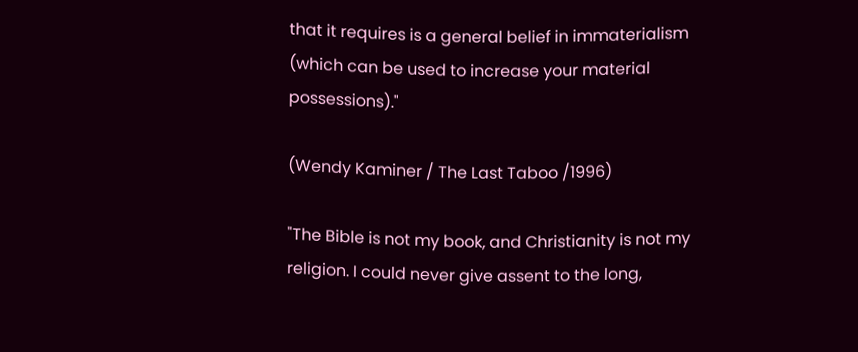that it requires is a general belief in immaterialism (which can be used to increase your material possessions)."

(Wendy Kaminer / The Last Taboo /1996)

"The Bible is not my book, and Christianity is not my religion. I could never give assent to the long,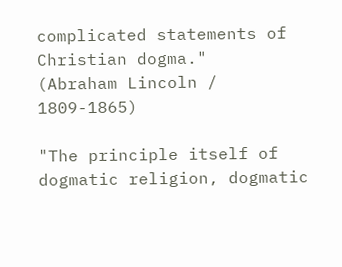complicated statements of Christian dogma."
(Abraham Lincoln / 1809-1865)

"The principle itself of dogmatic religion, dogmatic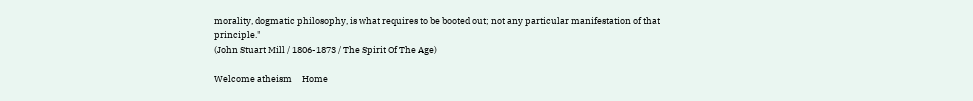morality, dogmatic philosophy, is what requires to be booted out; not any particular manifestation of that principle."
(John Stuart Mill / 1806-1873 / The Spirit Of The Age)

Welcome atheism     Home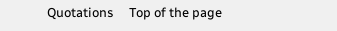Quotations     Top of the page